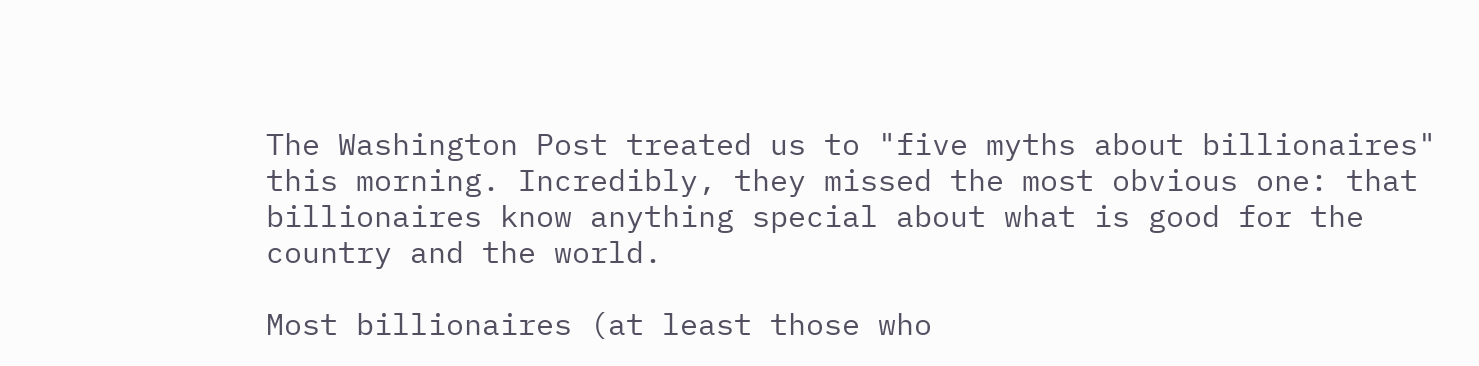The Washington Post treated us to "five myths about billionaires" this morning. Incredibly, they missed the most obvious one: that billionaires know anything special about what is good for the country and the world.

Most billionaires (at least those who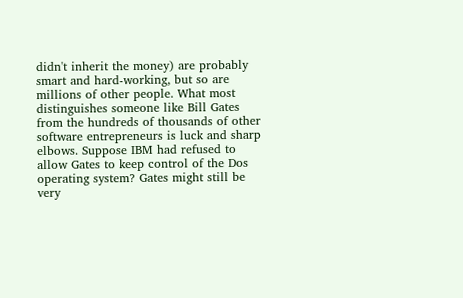didn't inherit the money) are probably smart and hard-working, but so are millions of other people. What most distinguishes someone like Bill Gates from the hundreds of thousands of other software entrepreneurs is luck and sharp elbows. Suppose IBM had refused to allow Gates to keep control of the Dos operating system? Gates might still be very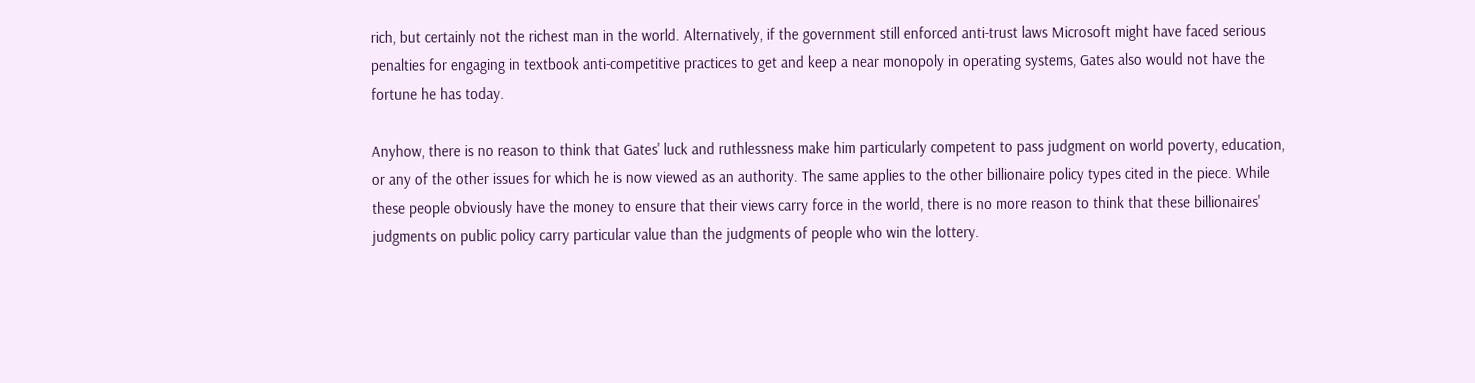rich, but certainly not the richest man in the world. Alternatively, if the government still enforced anti-trust laws Microsoft might have faced serious penalties for engaging in textbook anti-competitive practices to get and keep a near monopoly in operating systems, Gates also would not have the fortune he has today.

Anyhow, there is no reason to think that Gates' luck and ruthlessness make him particularly competent to pass judgment on world poverty, education, or any of the other issues for which he is now viewed as an authority. The same applies to the other billionaire policy types cited in the piece. While these people obviously have the money to ensure that their views carry force in the world, there is no more reason to think that these billionaires' judgments on public policy carry particular value than the judgments of people who win the lottery.